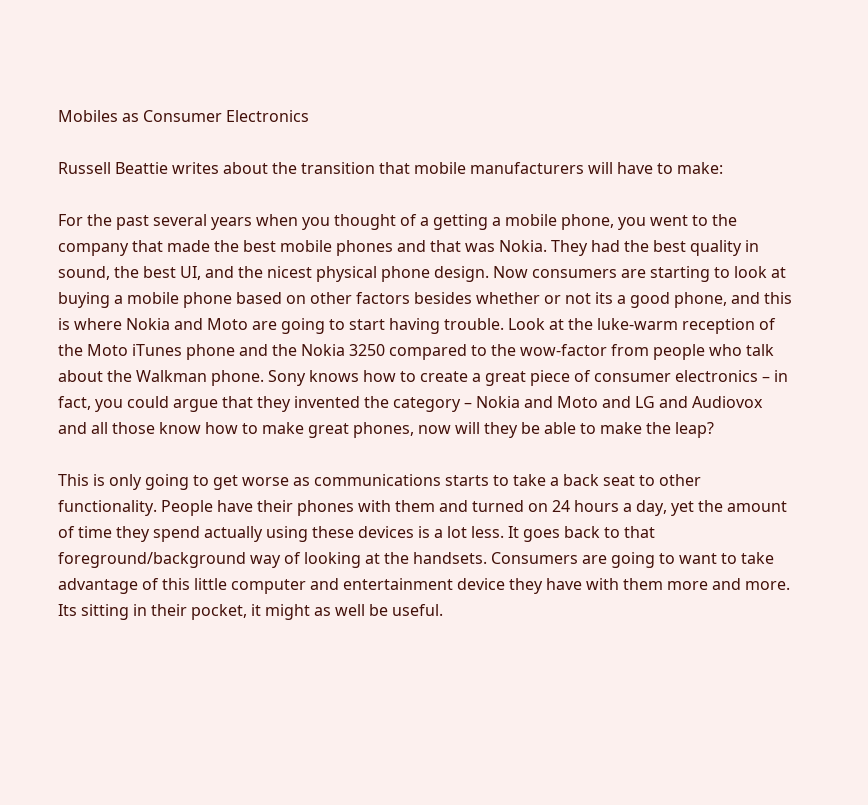Mobiles as Consumer Electronics

Russell Beattie writes about the transition that mobile manufacturers will have to make:

For the past several years when you thought of a getting a mobile phone, you went to the company that made the best mobile phones and that was Nokia. They had the best quality in sound, the best UI, and the nicest physical phone design. Now consumers are starting to look at buying a mobile phone based on other factors besides whether or not its a good phone, and this is where Nokia and Moto are going to start having trouble. Look at the luke-warm reception of the Moto iTunes phone and the Nokia 3250 compared to the wow-factor from people who talk about the Walkman phone. Sony knows how to create a great piece of consumer electronics – in fact, you could argue that they invented the category – Nokia and Moto and LG and Audiovox and all those know how to make great phones, now will they be able to make the leap?

This is only going to get worse as communications starts to take a back seat to other functionality. People have their phones with them and turned on 24 hours a day, yet the amount of time they spend actually using these devices is a lot less. It goes back to that foreground/background way of looking at the handsets. Consumers are going to want to take advantage of this little computer and entertainment device they have with them more and more. Its sitting in their pocket, it might as well be useful.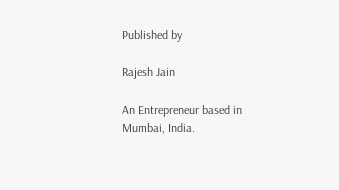Published by

Rajesh Jain

An Entrepreneur based in Mumbai, India.